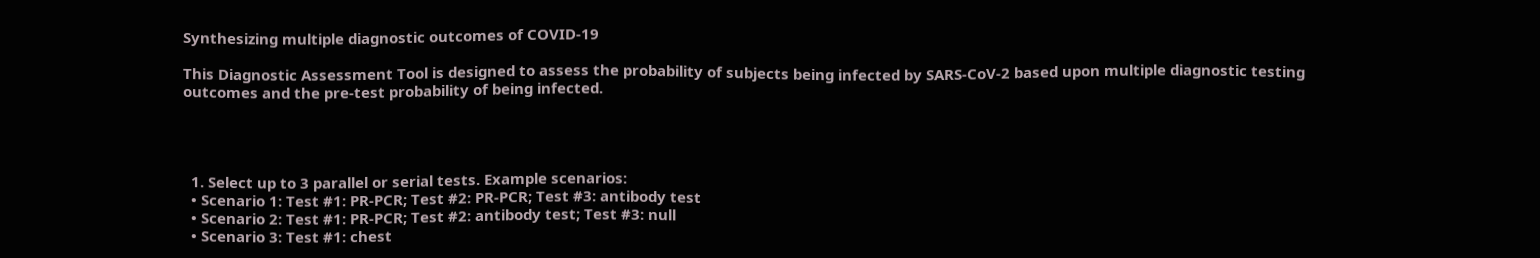Synthesizing multiple diagnostic outcomes of COVID-19

This Diagnostic Assessment Tool is designed to assess the probability of subjects being infected by SARS-CoV-2 based upon multiple diagnostic testing outcomes and the pre-test probability of being infected.




  1. Select up to 3 parallel or serial tests. Example scenarios:
  • Scenario 1: Test #1: PR-PCR; Test #2: PR-PCR; Test #3: antibody test
  • Scenario 2: Test #1: PR-PCR; Test #2: antibody test; Test #3: null
  • Scenario 3: Test #1: chest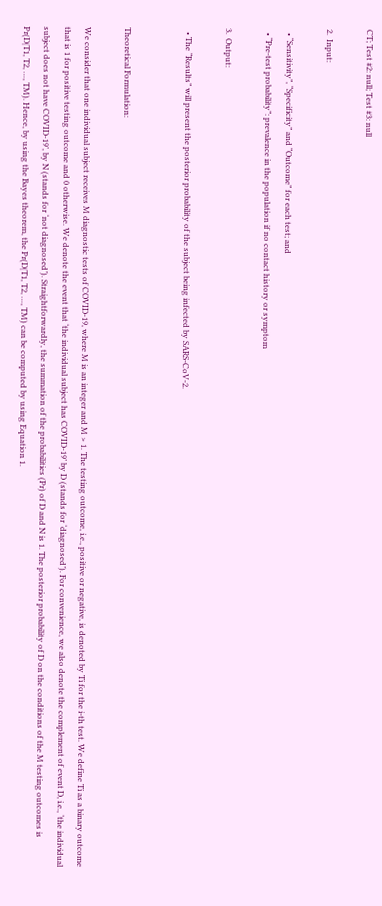CT; Test #2: null; Test #3: null

2.  Input:

  • “Sensitivity”, “Specificity” and “Outcome” for each test; and
  • “Pre-test probability”: prevalence in the population if no contact history or symptom

3.  Output:

  • The “Results” will present the posterior probability of the subject being infected by SARS-CoV-2.


Theoretical Formulation:

We consider that one individual subject receives M diagnostic tests of COVID-19, where M is an integer and M > 1. The testing outcome, i.e., positive or negative, is denoted by Ti for the i-th test. We define Ti as a binary outcome that is 1 for positive testing outcome and 0 otherwise. We denote the event that ‘the individual subject has COVID-19’ by D (stands for ‘diagnosed’). For convenience, we also denote the complement of event D, i.e., ‘the individual subject does not have COVID-19’, by N (stands for ‘not diagnosed’). Straightforwardly, the summation of the probabilities (Pr) of D and N is 1. The posterior probability of D on the conditions of the M testing outcomes is Pr(D|T1, T2, …, TM). Hence, by using the Bayes theorem, the Pr(D|T1, T2, …, TM) can be computed by using Equation 1.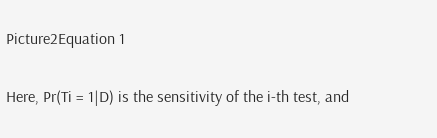Picture2Equation 1

Here, Pr(Ti = 1|D) is the sensitivity of the i-th test, and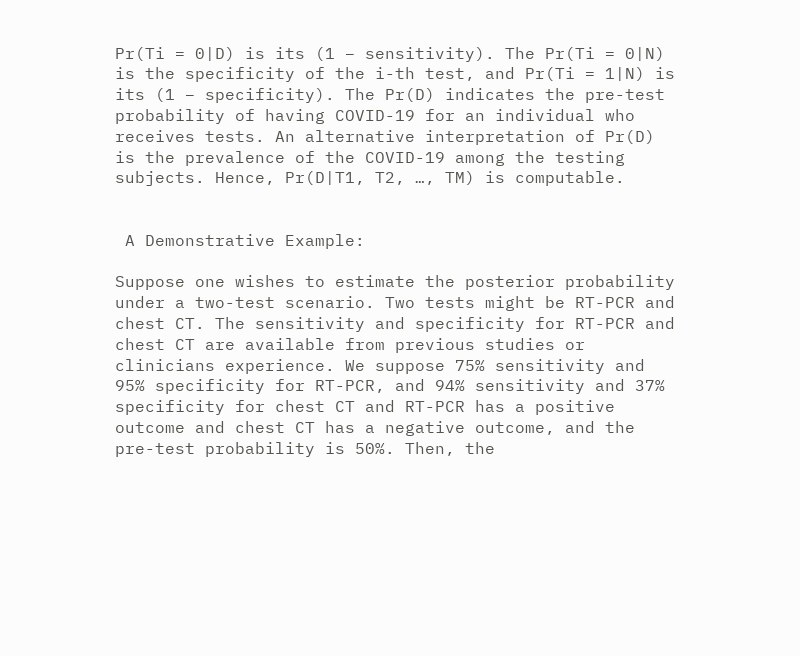Pr(Ti = 0|D) is its (1 – sensitivity). The Pr(Ti = 0|N) is the specificity of the i-th test, and Pr(Ti = 1|N) is its (1 – specificity). The Pr(D) indicates the pre-test probability of having COVID-19 for an individual who receives tests. An alternative interpretation of Pr(D) is the prevalence of the COVID-19 among the testing subjects. Hence, Pr(D|T1, T2, …, TM) is computable.


 A Demonstrative Example:

Suppose one wishes to estimate the posterior probability under a two-test scenario. Two tests might be RT-PCR and chest CT. The sensitivity and specificity for RT-PCR and chest CT are available from previous studies or clinicians experience. We suppose 75% sensitivity and 95% specificity for RT-PCR, and 94% sensitivity and 37% specificity for chest CT and RT-PCR has a positive outcome and chest CT has a negative outcome, and the pre-test probability is 50%. Then, the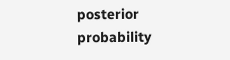posterior probability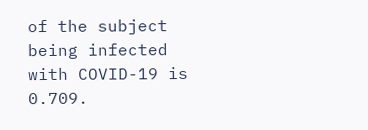of the subject being infected with COVID-19 is 0.709.